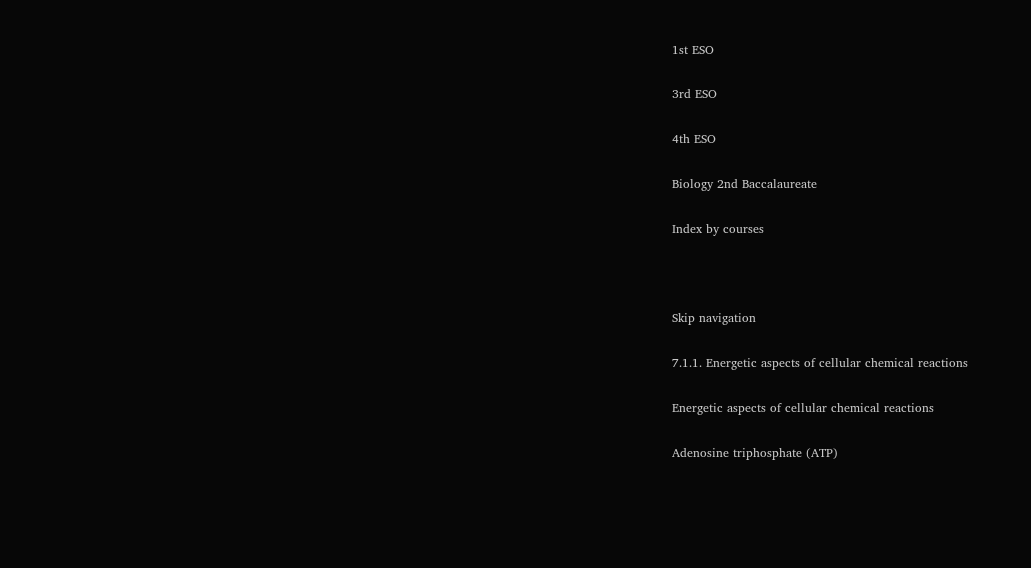1st ESO

3rd ESO

4th ESO

Biology 2nd Baccalaureate

Index by courses



Skip navigation

7.1.1. Energetic aspects of cellular chemical reactions

Energetic aspects of cellular chemical reactions

Adenosine triphosphate (ATP)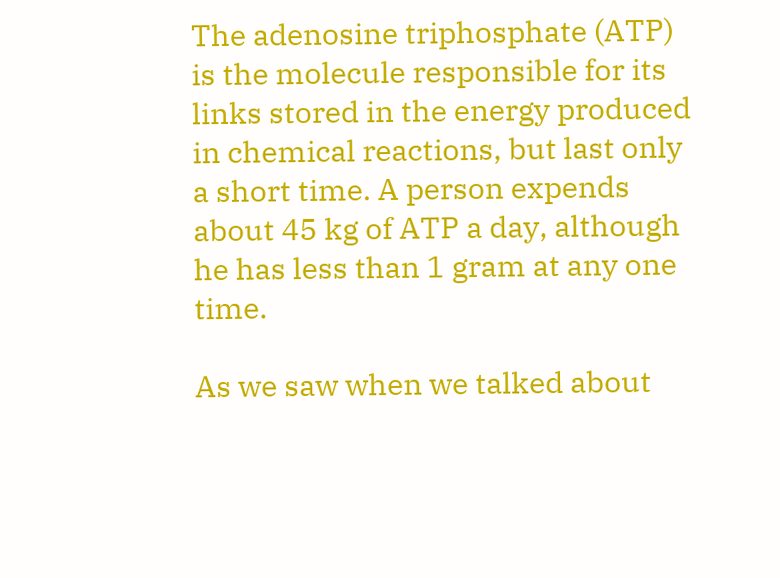The adenosine triphosphate (ATP) is the molecule responsible for its links stored in the energy produced in chemical reactions, but last only a short time. A person expends about 45 kg of ATP a day, although he has less than 1 gram at any one time.

As we saw when we talked about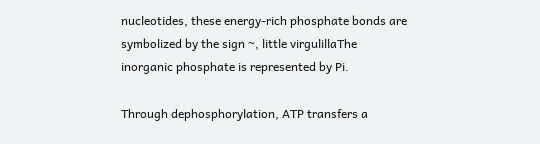nucleotides, these energy-rich phosphate bonds are symbolized by the sign ~, little virgulillaThe inorganic phosphate is represented by Pi.

Through dephosphorylation, ATP transfers a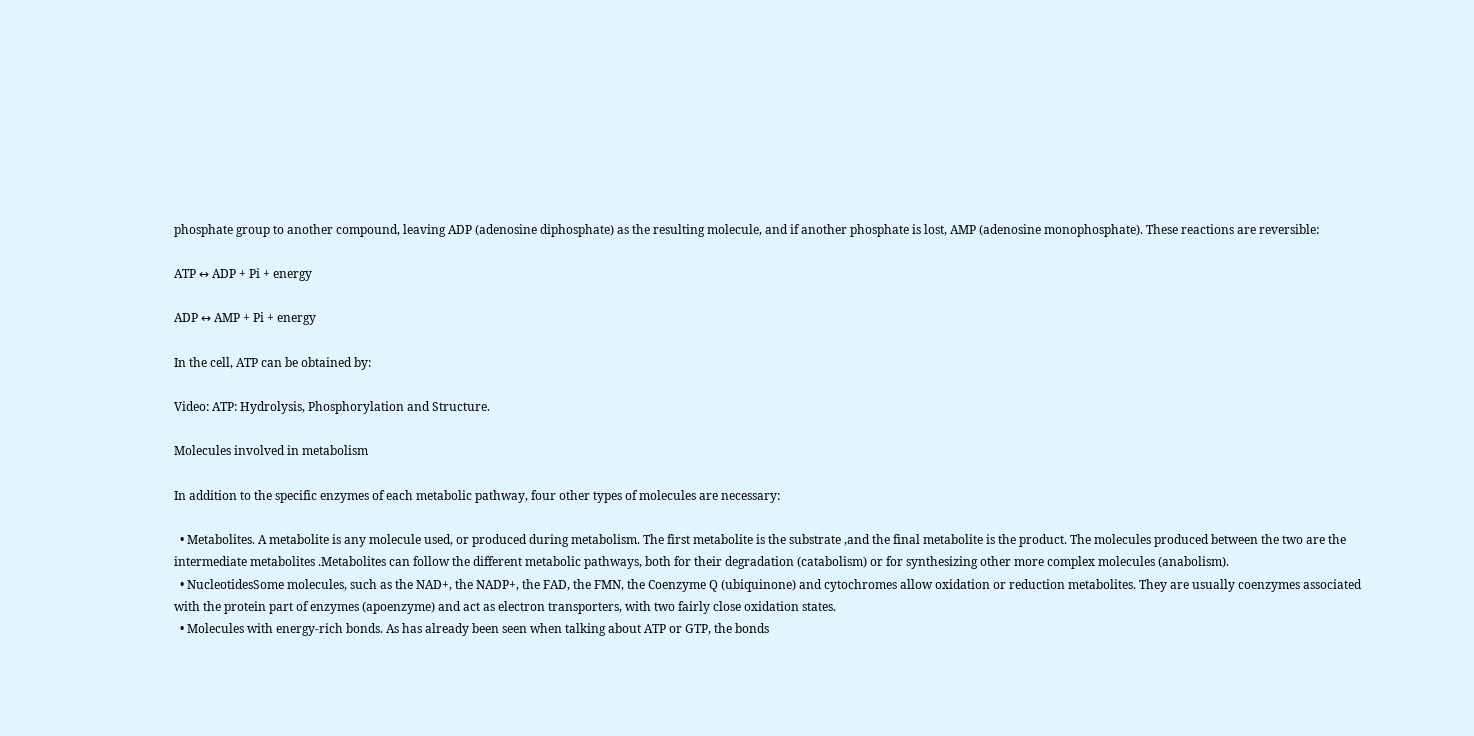phosphate group to another compound, leaving ADP (adenosine diphosphate) as the resulting molecule, and if another phosphate is lost, AMP (adenosine monophosphate). These reactions are reversible:

ATP ↔ ADP + Pi + energy

ADP ↔ AMP + Pi + energy

In the cell, ATP can be obtained by:

Video: ATP: Hydrolysis, Phosphorylation and Structure.

Molecules involved in metabolism

In addition to the specific enzymes of each metabolic pathway, four other types of molecules are necessary:

  • Metabolites. A metabolite is any molecule used, or produced during metabolism. The first metabolite is the substrate ,and the final metabolite is the product. The molecules produced between the two are the intermediate metabolites .Metabolites can follow the different metabolic pathways, both for their degradation (catabolism) or for synthesizing other more complex molecules (anabolism).
  • NucleotidesSome molecules, such as the NAD+, the NADP+, the FAD, the FMN, the Coenzyme Q (ubiquinone) and cytochromes allow oxidation or reduction metabolites. They are usually coenzymes associated with the protein part of enzymes (apoenzyme) and act as electron transporters, with two fairly close oxidation states.
  • Molecules with energy-rich bonds. As has already been seen when talking about ATP or GTP, the bonds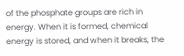of the phosphate groups are rich in energy. When it is formed, chemical energy is stored, and when it breaks, the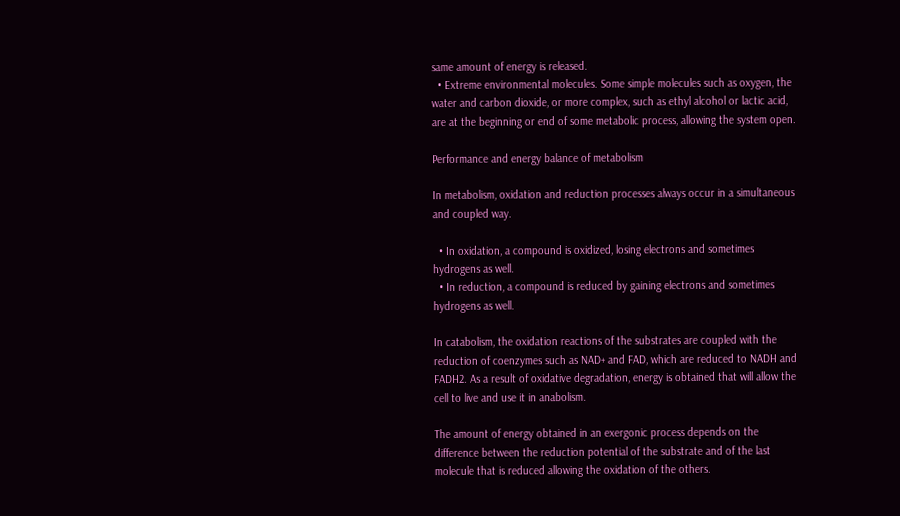same amount of energy is released.
  • Extreme environmental molecules. Some simple molecules such as oxygen, the water and carbon dioxide, or more complex, such as ethyl alcohol or lactic acid, are at the beginning or end of some metabolic process, allowing the system open.

Performance and energy balance of metabolism

In metabolism, oxidation and reduction processes always occur in a simultaneous and coupled way.

  • In oxidation, a compound is oxidized, losing electrons and sometimes hydrogens as well.
  • In reduction, a compound is reduced by gaining electrons and sometimes hydrogens as well.

In catabolism, the oxidation reactions of the substrates are coupled with the reduction of coenzymes such as NAD+ and FAD, which are reduced to NADH and FADH2. As a result of oxidative degradation, energy is obtained that will allow the cell to live and use it in anabolism.

The amount of energy obtained in an exergonic process depends on the difference between the reduction potential of the substrate and of the last molecule that is reduced allowing the oxidation of the others.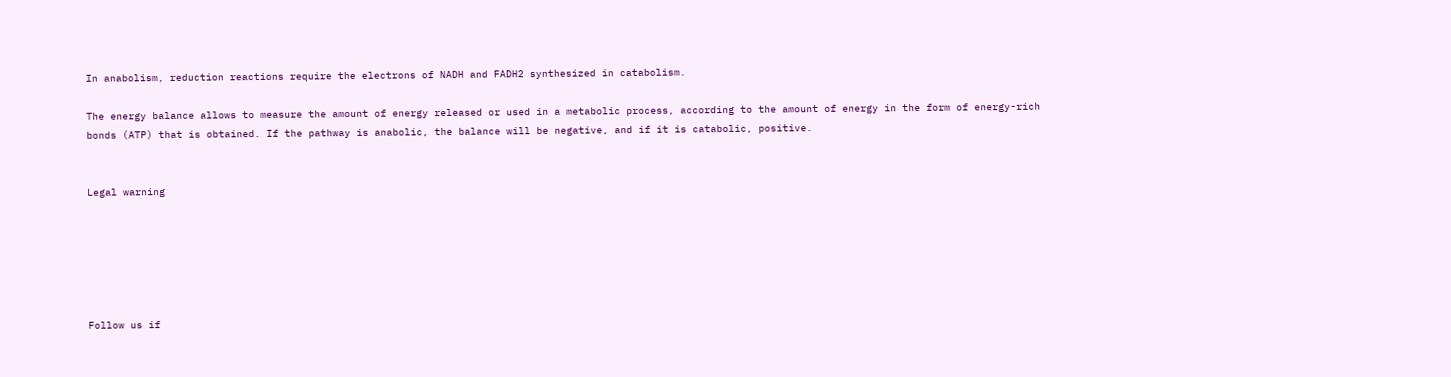In anabolism, reduction reactions require the electrons of NADH and FADH2 synthesized in catabolism.

The energy balance allows to measure the amount of energy released or used in a metabolic process, according to the amount of energy in the form of energy-rich bonds (ATP) that is obtained. If the pathway is anabolic, the balance will be negative, and if it is catabolic, positive.


Legal warning






Follow us if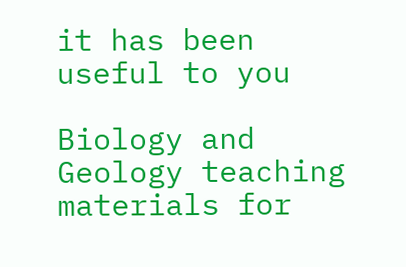it has been useful to you

Biology and Geology teaching materials for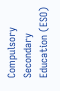Compulsory Secondary Education (ESO)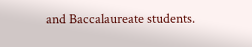and Baccalaureate students.